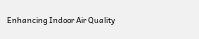Enhancing Indoor Air Quality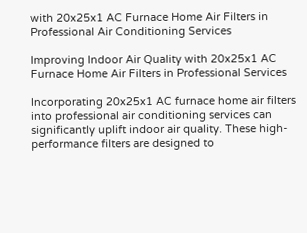with 20x25x1 AC Furnace Home Air Filters in Professional Air Conditioning Services

Improving Indoor Air Quality with 20x25x1 AC Furnace Home Air Filters in Professional Services

Incorporating 20x25x1 AC furnace home air filters into professional air conditioning services can significantly uplift indoor air quality. These high-performance filters are designed to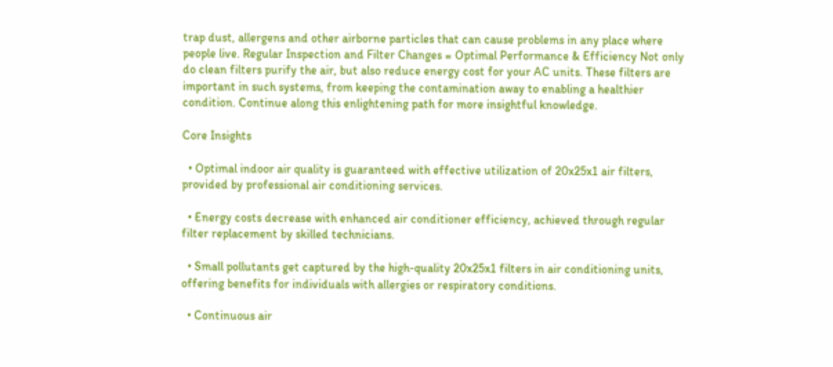trap dust, allergens and other airborne particles that can cause problems in any place where people live. Regular Inspection and Filter Changes = Optimal Performance & Efficiency Not only do clean filters purify the air, but also reduce energy cost for your AC units. These filters are important in such systems, from keeping the contamination away to enabling a healthier condition. Continue along this enlightening path for more insightful knowledge.

Core Insights

  • Optimal indoor air quality is guaranteed with effective utilization of 20x25x1 air filters, provided by professional air conditioning services.

  • Energy costs decrease with enhanced air conditioner efficiency, achieved through regular filter replacement by skilled technicians.

  • Small pollutants get captured by the high-quality 20x25x1 filters in air conditioning units, offering benefits for individuals with allergies or respiratory conditions.

  • Continuous air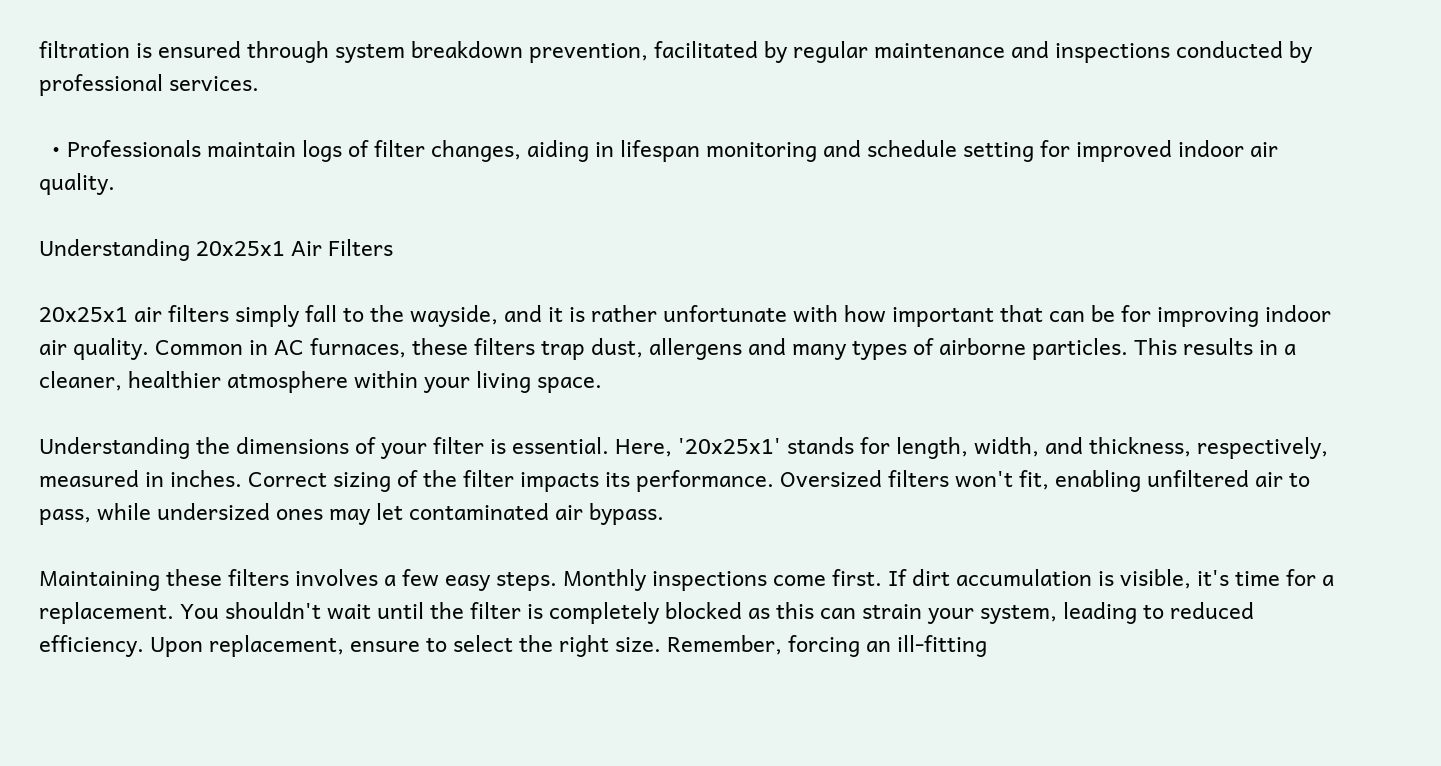filtration is ensured through system breakdown prevention, facilitated by regular maintenance and inspections conducted by professional services.

  • Professionals maintain logs of filter changes, aiding in lifespan monitoring and schedule setting for improved indoor air quality.

Understanding 20x25x1 Air Filters

20x25x1 air filters simply fall to the wayside, and it is rather unfortunate with how important that can be for improving indoor air quality. Common in AC furnaces, these filters trap dust, allergens and many types of airborne particles. This results in a cleaner, healthier atmosphere within your living space.

Understanding the dimensions of your filter is essential. Here, '20x25x1' stands for length, width, and thickness, respectively, measured in inches. Correct sizing of the filter impacts its performance. Oversized filters won't fit, enabling unfiltered air to pass, while undersized ones may let contaminated air bypass.

Maintaining these filters involves a few easy steps. Monthly inspections come first. If dirt accumulation is visible, it's time for a replacement. You shouldn't wait until the filter is completely blocked as this can strain your system, leading to reduced efficiency. Upon replacement, ensure to select the right size. Remember, forcing an ill-fitting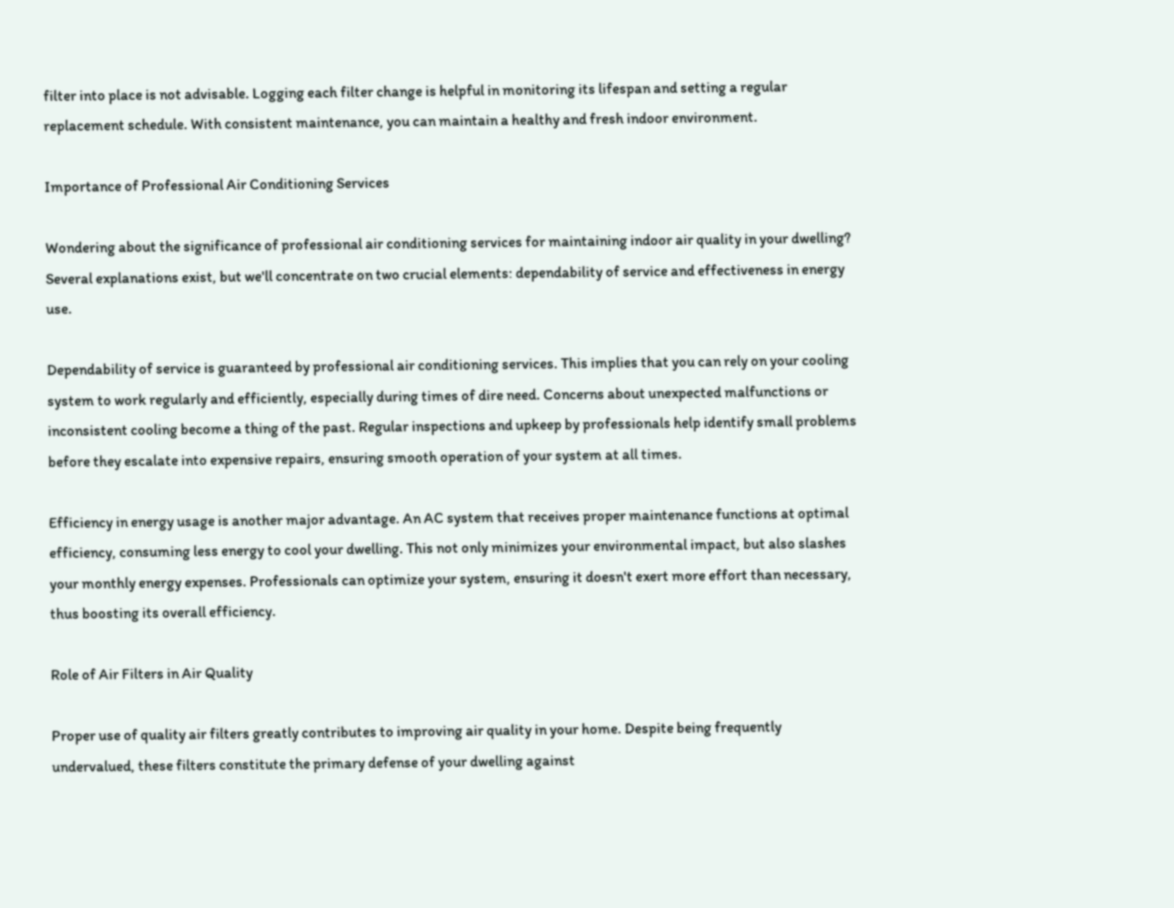filter into place is not advisable. Logging each filter change is helpful in monitoring its lifespan and setting a regular replacement schedule. With consistent maintenance, you can maintain a healthy and fresh indoor environment.

Importance of Professional Air Conditioning Services

Wondering about the significance of professional air conditioning services for maintaining indoor air quality in your dwelling? Several explanations exist, but we'll concentrate on two crucial elements: dependability of service and effectiveness in energy use.

Dependability of service is guaranteed by professional air conditioning services. This implies that you can rely on your cooling system to work regularly and efficiently, especially during times of dire need. Concerns about unexpected malfunctions or inconsistent cooling become a thing of the past. Regular inspections and upkeep by professionals help identify small problems before they escalate into expensive repairs, ensuring smooth operation of your system at all times.

Efficiency in energy usage is another major advantage. An AC system that receives proper maintenance functions at optimal efficiency, consuming less energy to cool your dwelling. This not only minimizes your environmental impact, but also slashes your monthly energy expenses. Professionals can optimize your system, ensuring it doesn't exert more effort than necessary, thus boosting its overall efficiency.

Role of Air Filters in Air Quality

Proper use of quality air filters greatly contributes to improving air quality in your home. Despite being frequently undervalued, these filters constitute the primary defense of your dwelling against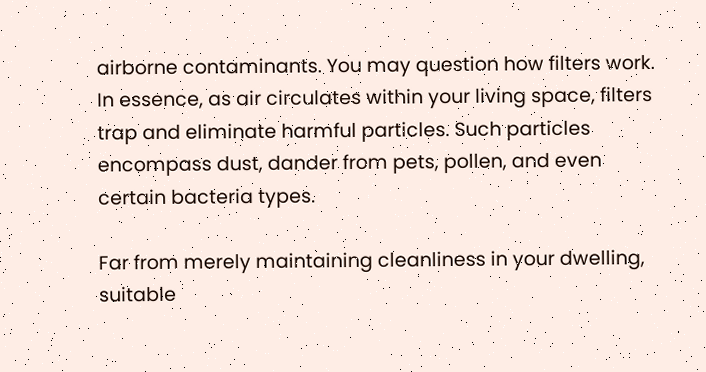airborne contaminants. You may question how filters work. In essence, as air circulates within your living space, filters trap and eliminate harmful particles. Such particles encompass dust, dander from pets, pollen, and even certain bacteria types.

Far from merely maintaining cleanliness in your dwelling, suitable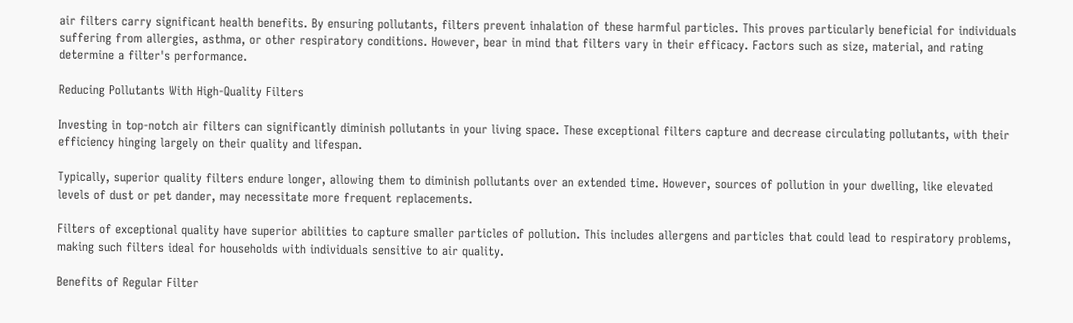air filters carry significant health benefits. By ensuring pollutants, filters prevent inhalation of these harmful particles. This proves particularly beneficial for individuals suffering from allergies, asthma, or other respiratory conditions. However, bear in mind that filters vary in their efficacy. Factors such as size, material, and rating determine a filter's performance.

Reducing Pollutants With High-Quality Filters

Investing in top-notch air filters can significantly diminish pollutants in your living space. These exceptional filters capture and decrease circulating pollutants, with their efficiency hinging largely on their quality and lifespan.

Typically, superior quality filters endure longer, allowing them to diminish pollutants over an extended time. However, sources of pollution in your dwelling, like elevated levels of dust or pet dander, may necessitate more frequent replacements.

Filters of exceptional quality have superior abilities to capture smaller particles of pollution. This includes allergens and particles that could lead to respiratory problems, making such filters ideal for households with individuals sensitive to air quality.

Benefits of Regular Filter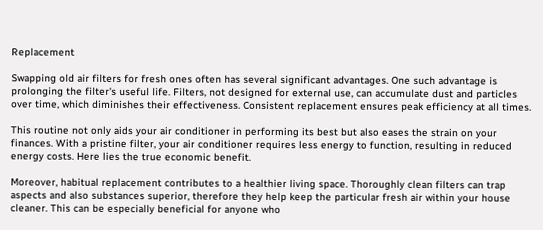Replacement

Swapping old air filters for fresh ones often has several significant advantages. One such advantage is prolonging the filter's useful life. Filters, not designed for external use, can accumulate dust and particles over time, which diminishes their effectiveness. Consistent replacement ensures peak efficiency at all times.

This routine not only aids your air conditioner in performing its best but also eases the strain on your finances. With a pristine filter, your air conditioner requires less energy to function, resulting in reduced energy costs. Here lies the true economic benefit.

Moreover, habitual replacement contributes to a healthier living space. Thoroughly clean filters can trap aspects and also substances superior, therefore they help keep the particular fresh air within your house cleaner. This can be especially beneficial for anyone who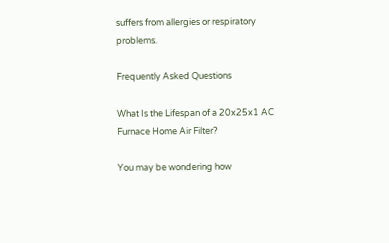suffers from allergies or respiratory problems.

Frequently Asked Questions

What Is the Lifespan of a 20x25x1 AC Furnace Home Air Filter?

You may be wondering how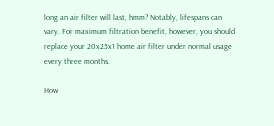long an air filter will last, hmm? Notably, lifespans can vary. For maximum filtration benefit, however, you should replace your 20x25x1 home air filter under normal usage every three months.

How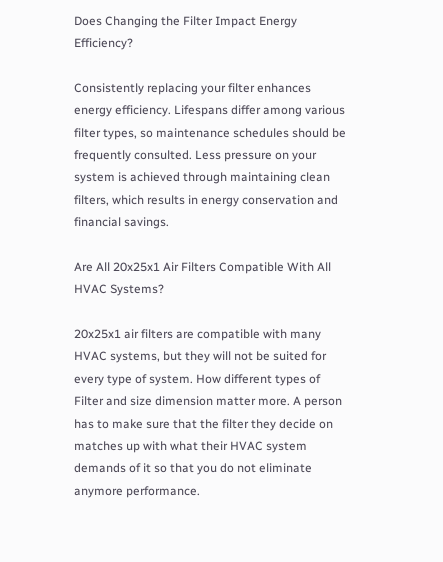Does Changing the Filter Impact Energy Efficiency?

Consistently replacing your filter enhances energy efficiency. Lifespans differ among various filter types, so maintenance schedules should be frequently consulted. Less pressure on your system is achieved through maintaining clean filters, which results in energy conservation and financial savings.

Are All 20x25x1 Air Filters Compatible With All HVAC Systems?

20x25x1 air filters are compatible with many HVAC systems, but they will not be suited for every type of system. How different types of Filter and size dimension matter more. A person has to make sure that the filter they decide on matches up with what their HVAC system demands of it so that you do not eliminate anymore performance.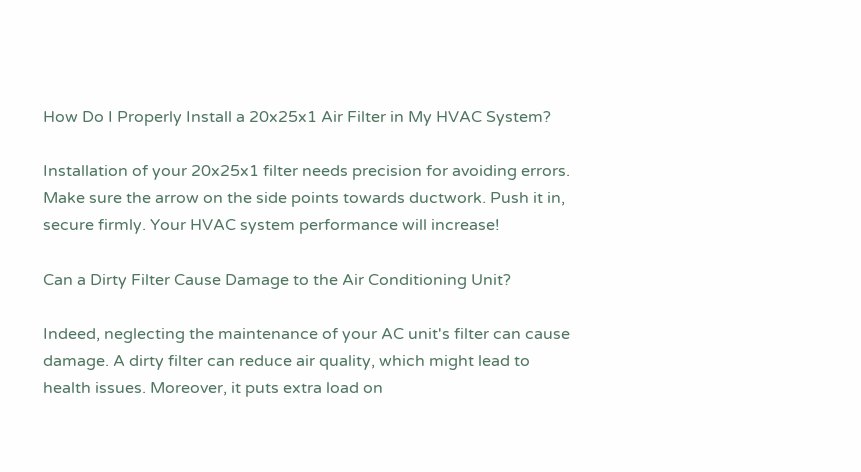How Do I Properly Install a 20x25x1 Air Filter in My HVAC System?

Installation of your 20x25x1 filter needs precision for avoiding errors. Make sure the arrow on the side points towards ductwork. Push it in, secure firmly. Your HVAC system performance will increase!

Can a Dirty Filter Cause Damage to the Air Conditioning Unit?

Indeed, neglecting the maintenance of your AC unit's filter can cause damage. A dirty filter can reduce air quality, which might lead to health issues. Moreover, it puts extra load on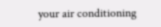your air conditioning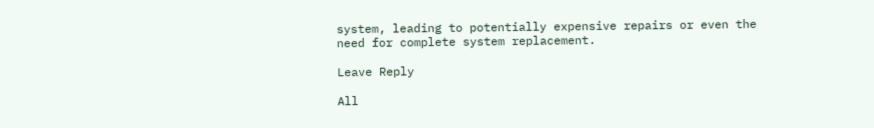system, leading to potentially expensive repairs or even the need for complete system replacement.

Leave Reply

All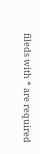fileds with * are required